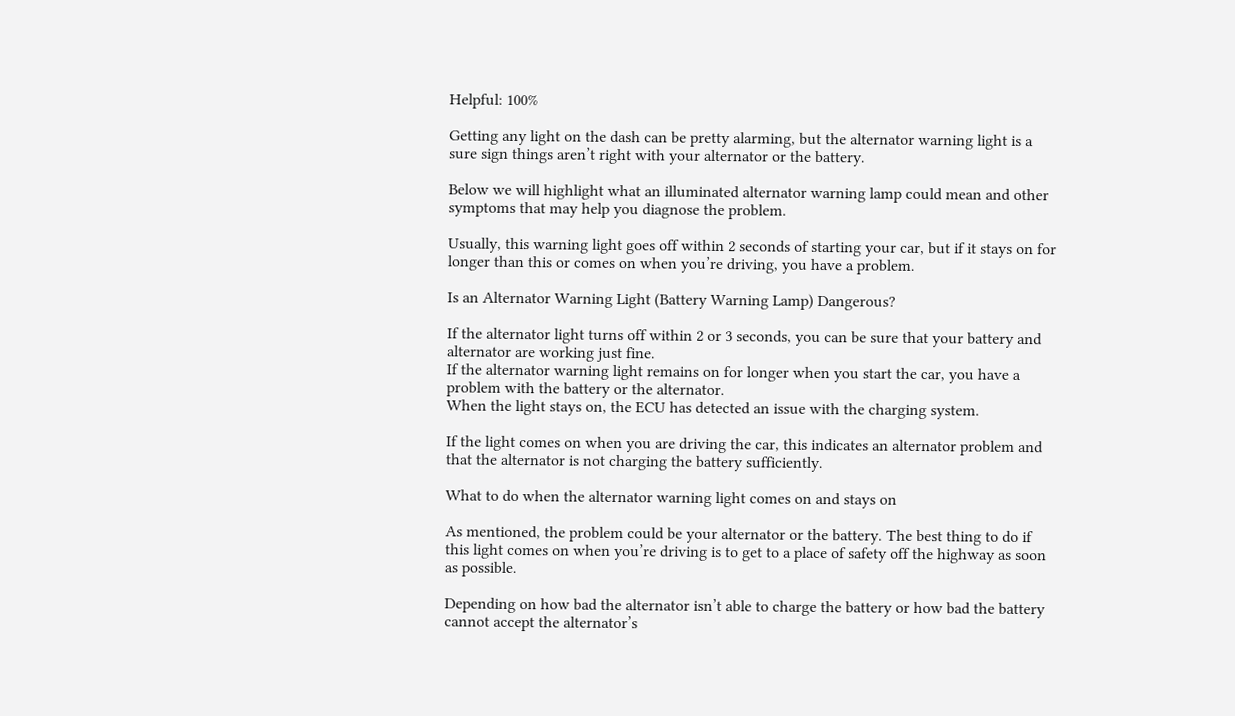Helpful: 100%

Getting any light on the dash can be pretty alarming, but the alternator warning light is a sure sign things aren’t right with your alternator or the battery.

Below we will highlight what an illuminated alternator warning lamp could mean and other symptoms that may help you diagnose the problem.

Usually, this warning light goes off within 2 seconds of starting your car, but if it stays on for longer than this or comes on when you’re driving, you have a problem.

Is an Alternator Warning Light (Battery Warning Lamp) Dangerous?

If the alternator light turns off within 2 or 3 seconds, you can be sure that your battery and alternator are working just fine.
If the alternator warning light remains on for longer when you start the car, you have a problem with the battery or the alternator.
When the light stays on, the ECU has detected an issue with the charging system.

If the light comes on when you are driving the car, this indicates an alternator problem and that the alternator is not charging the battery sufficiently.

What to do when the alternator warning light comes on and stays on

As mentioned, the problem could be your alternator or the battery. The best thing to do if this light comes on when you’re driving is to get to a place of safety off the highway as soon as possible.

Depending on how bad the alternator isn’t able to charge the battery or how bad the battery cannot accept the alternator’s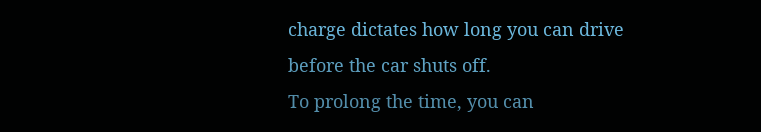charge dictates how long you can drive before the car shuts off.
To prolong the time, you can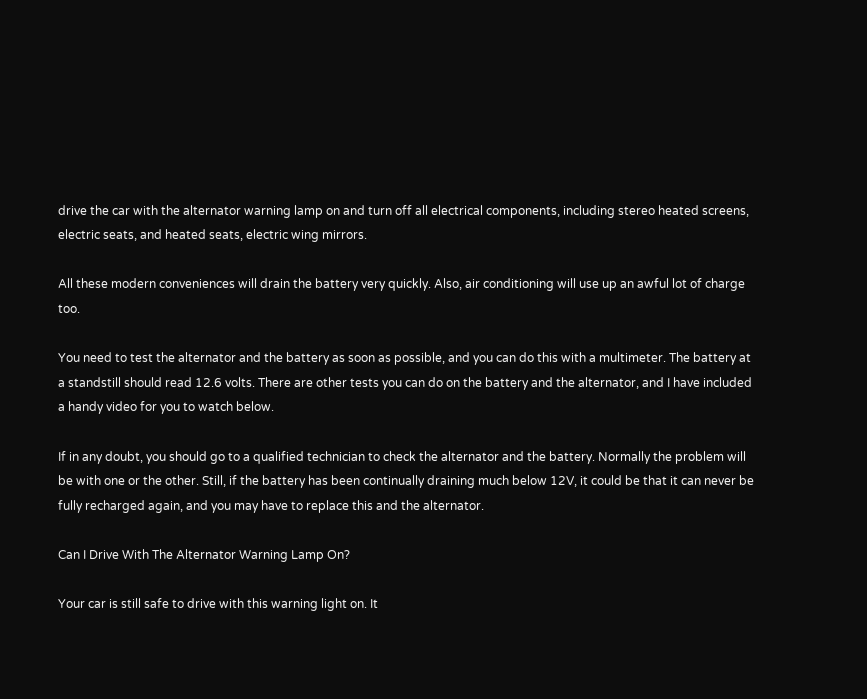drive the car with the alternator warning lamp on and turn off all electrical components, including stereo heated screens, electric seats, and heated seats, electric wing mirrors.

All these modern conveniences will drain the battery very quickly. Also, air conditioning will use up an awful lot of charge too.

You need to test the alternator and the battery as soon as possible, and you can do this with a multimeter. The battery at a standstill should read 12.6 volts. There are other tests you can do on the battery and the alternator, and I have included a handy video for you to watch below.

If in any doubt, you should go to a qualified technician to check the alternator and the battery. Normally the problem will be with one or the other. Still, if the battery has been continually draining much below 12V, it could be that it can never be fully recharged again, and you may have to replace this and the alternator.

Can I Drive With The Alternator Warning Lamp On?

Your car is still safe to drive with this warning light on. It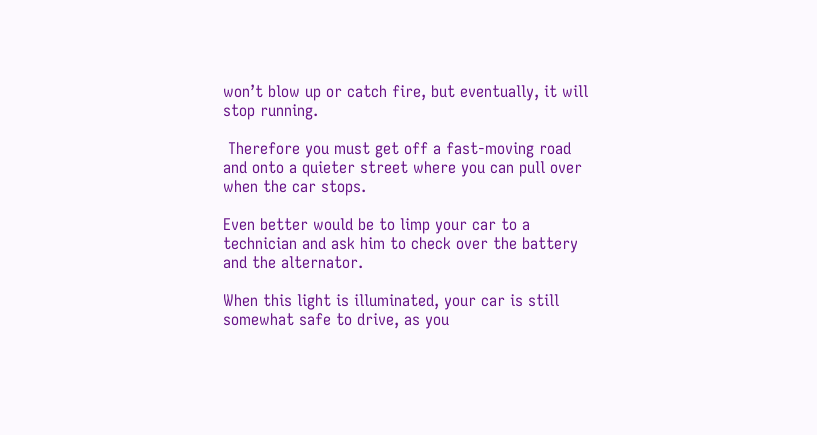won’t blow up or catch fire, but eventually, it will stop running.

 Therefore you must get off a fast-moving road and onto a quieter street where you can pull over when the car stops.

Even better would be to limp your car to a technician and ask him to check over the battery and the alternator.

When this light is illuminated, your car is still somewhat safe to drive, as you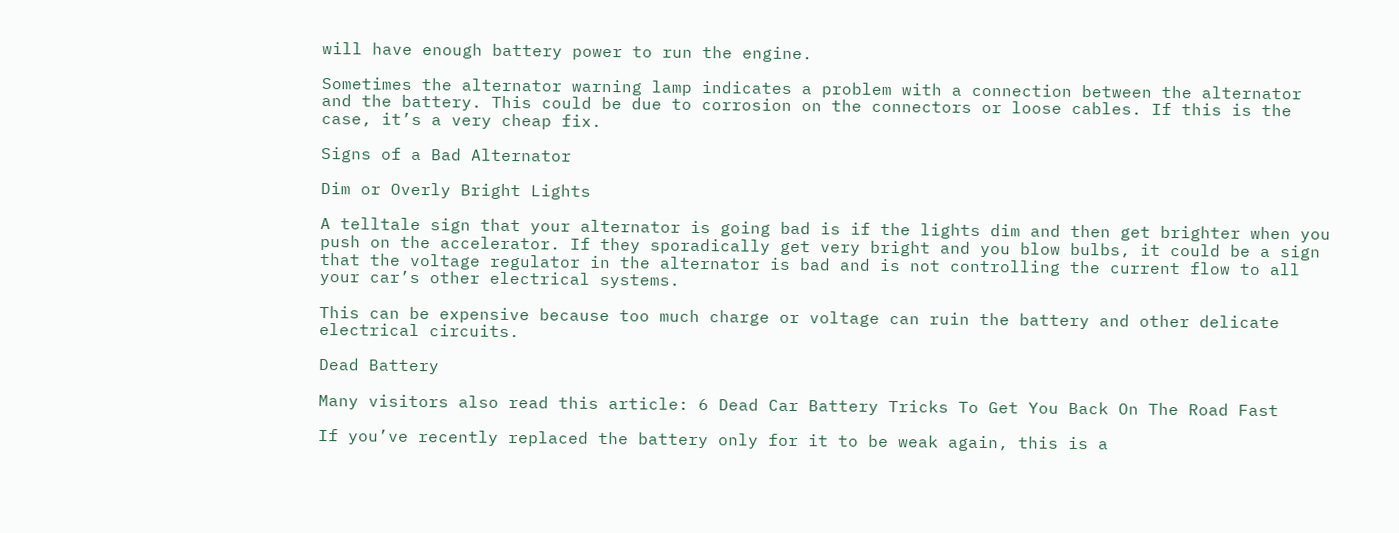will have enough battery power to run the engine.

Sometimes the alternator warning lamp indicates a problem with a connection between the alternator and the battery. This could be due to corrosion on the connectors or loose cables. If this is the case, it’s a very cheap fix.

Signs of a Bad Alternator

Dim or Overly Bright Lights

A telltale sign that your alternator is going bad is if the lights dim and then get brighter when you push on the accelerator. If they sporadically get very bright and you blow bulbs, it could be a sign that the voltage regulator in the alternator is bad and is not controlling the current flow to all your car’s other electrical systems.

This can be expensive because too much charge or voltage can ruin the battery and other delicate electrical circuits.

Dead Battery

Many visitors also read this article: 6 Dead Car Battery Tricks To Get You Back On The Road Fast

If you’ve recently replaced the battery only for it to be weak again, this is a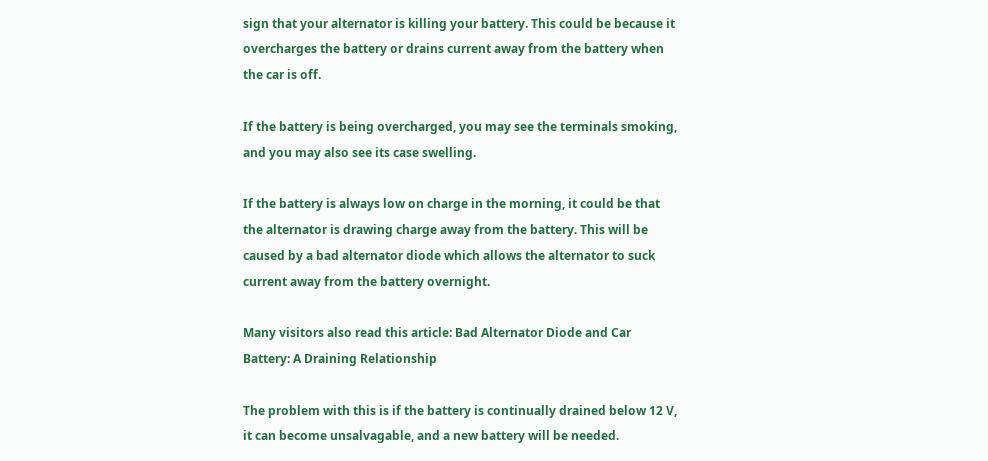sign that your alternator is killing your battery. This could be because it overcharges the battery or drains current away from the battery when the car is off.

If the battery is being overcharged, you may see the terminals smoking, and you may also see its case swelling.

If the battery is always low on charge in the morning, it could be that the alternator is drawing charge away from the battery. This will be caused by a bad alternator diode which allows the alternator to suck current away from the battery overnight.

Many visitors also read this article: Bad Alternator Diode and Car Battery: A Draining Relationship

The problem with this is if the battery is continually drained below 12 V, it can become unsalvagable, and a new battery will be needed.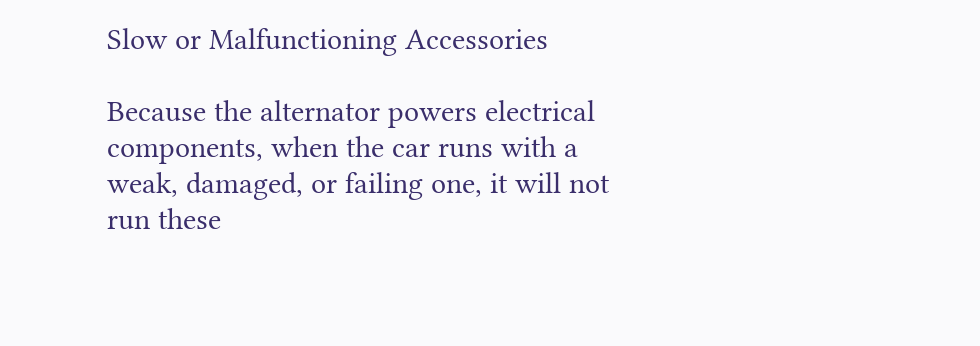Slow or Malfunctioning Accessories

Because the alternator powers electrical components, when the car runs with a weak, damaged, or failing one, it will not run these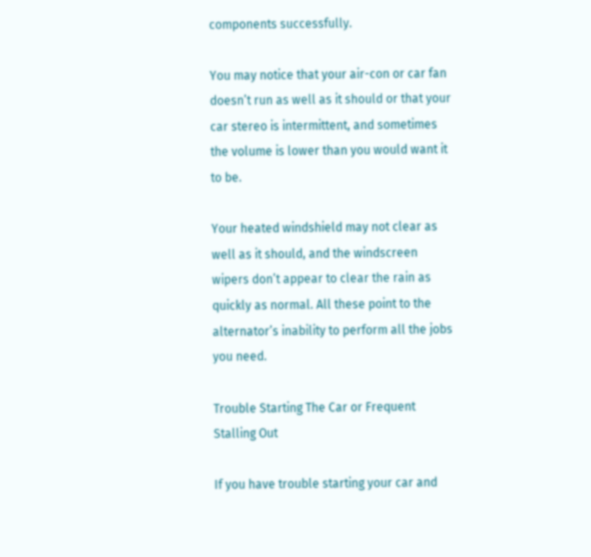components successfully.

You may notice that your air-con or car fan doesn’t run as well as it should or that your car stereo is intermittent, and sometimes the volume is lower than you would want it to be.

Your heated windshield may not clear as well as it should, and the windscreen wipers don’t appear to clear the rain as quickly as normal. All these point to the alternator’s inability to perform all the jobs you need.

Trouble Starting The Car or Frequent Stalling Out

If you have trouble starting your car and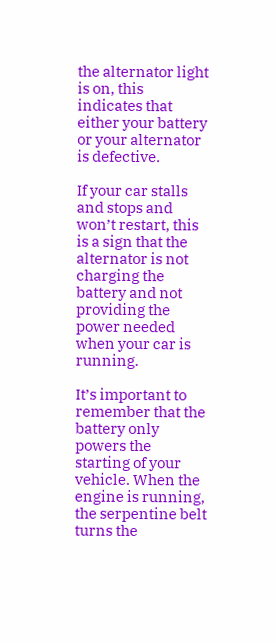the alternator light is on, this indicates that either your battery or your alternator is defective.

If your car stalls and stops and won’t restart, this is a sign that the alternator is not charging the battery and not providing the power needed when your car is running.

It’s important to remember that the battery only powers the starting of your vehicle. When the engine is running, the serpentine belt turns the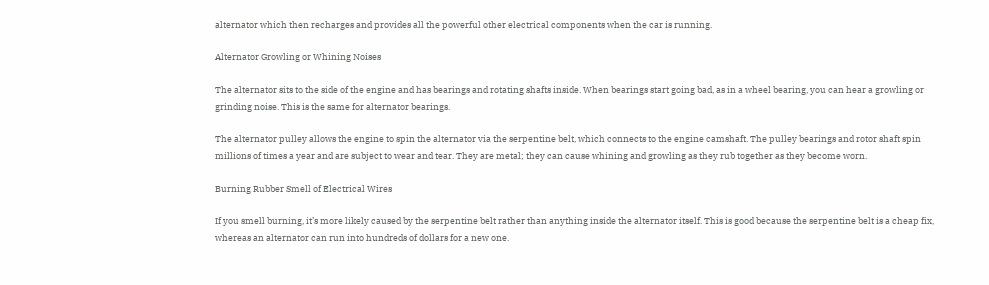alternator which then recharges and provides all the powerful other electrical components when the car is running.

Alternator Growling or Whining Noises

The alternator sits to the side of the engine and has bearings and rotating shafts inside. When bearings start going bad, as in a wheel bearing, you can hear a growling or grinding noise. This is the same for alternator bearings.

The alternator pulley allows the engine to spin the alternator via the serpentine belt, which connects to the engine camshaft. The pulley bearings and rotor shaft spin millions of times a year and are subject to wear and tear. They are metal; they can cause whining and growling as they rub together as they become worn.

Burning Rubber Smell of Electrical Wires

If you smell burning, it’s more likely caused by the serpentine belt rather than anything inside the alternator itself. This is good because the serpentine belt is a cheap fix, whereas an alternator can run into hundreds of dollars for a new one.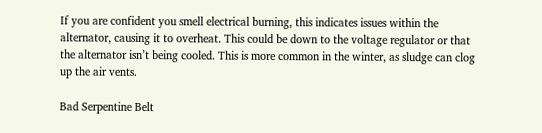If you are confident you smell electrical burning, this indicates issues within the alternator, causing it to overheat. This could be down to the voltage regulator or that the alternator isn’t being cooled. This is more common in the winter, as sludge can clog up the air vents.

Bad Serpentine Belt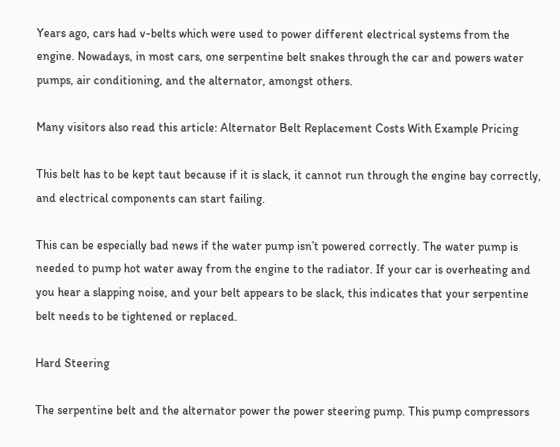Years ago, cars had v-belts which were used to power different electrical systems from the engine. Nowadays, in most cars, one serpentine belt snakes through the car and powers water pumps, air conditioning, and the alternator, amongst others.

Many visitors also read this article: Alternator Belt Replacement Costs With Example Pricing

This belt has to be kept taut because if it is slack, it cannot run through the engine bay correctly, and electrical components can start failing.

This can be especially bad news if the water pump isn’t powered correctly. The water pump is needed to pump hot water away from the engine to the radiator. If your car is overheating and you hear a slapping noise, and your belt appears to be slack, this indicates that your serpentine belt needs to be tightened or replaced.

Hard Steering

The serpentine belt and the alternator power the power steering pump. This pump compressors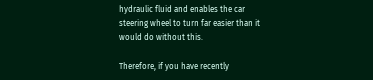hydraulic fluid and enables the car steering wheel to turn far easier than it would do without this.

Therefore, if you have recently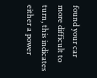found your car more difficult to turn, this indicates either a power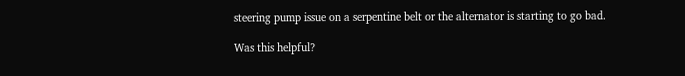steering pump issue on a serpentine belt or the alternator is starting to go bad.

Was this helpful?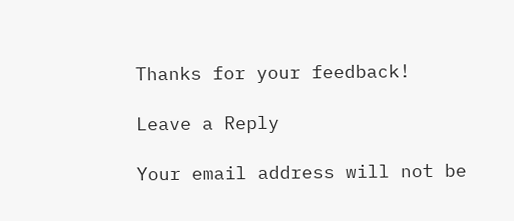Thanks for your feedback!

Leave a Reply

Your email address will not be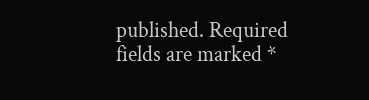published. Required fields are marked *